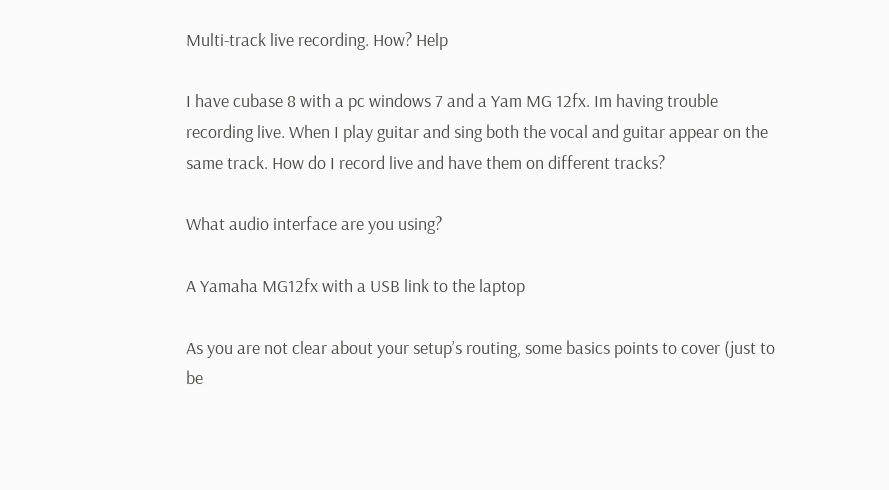Multi-track live recording. How? Help

I have cubase 8 with a pc windows 7 and a Yam MG 12fx. Im having trouble recording live. When I play guitar and sing both the vocal and guitar appear on the same track. How do I record live and have them on different tracks?

What audio interface are you using?

A Yamaha MG12fx with a USB link to the laptop

As you are not clear about your setup’s routing, some basics points to cover (just to be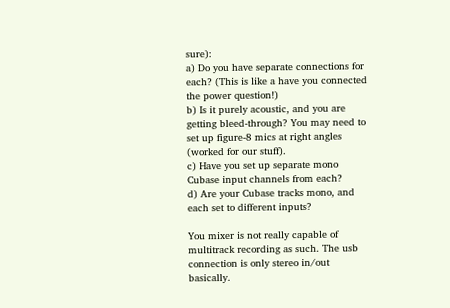sure):
a) Do you have separate connections for each? (This is like a have you connected the power question!)
b) Is it purely acoustic, and you are getting bleed-through? You may need to set up figure-8 mics at right angles (worked for our stuff).
c) Have you set up separate mono Cubase input channels from each?
d) Are your Cubase tracks mono, and each set to different inputs?

You mixer is not really capable of multitrack recording as such. The usb connection is only stereo in/out basically.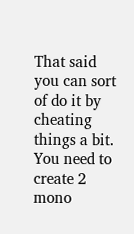That said you can sort of do it by cheating things a bit. You need to create 2 mono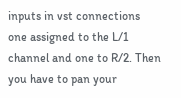inputs in vst connections one assigned to the L/1 channel and one to R/2. Then you have to pan your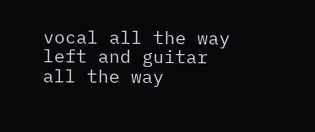vocal all the way left and guitar all the way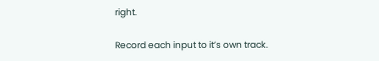right.

Record each input to it’s own track.